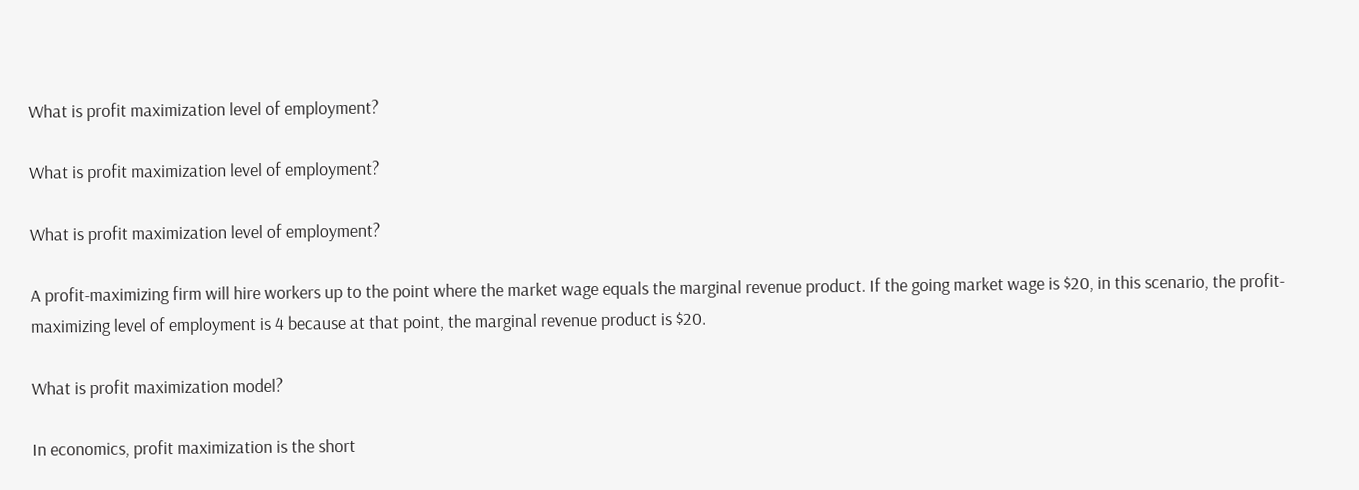What is profit maximization level of employment?

What is profit maximization level of employment?

What is profit maximization level of employment?

A profit-maximizing firm will hire workers up to the point where the market wage equals the marginal revenue product. If the going market wage is $20, in this scenario, the profit-maximizing level of employment is 4 because at that point, the marginal revenue product is $20.

What is profit maximization model?

In economics, profit maximization is the short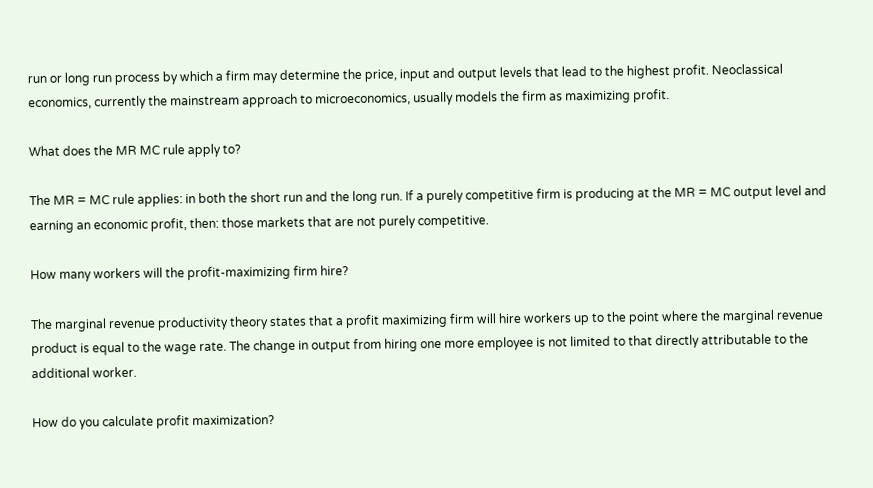run or long run process by which a firm may determine the price, input and output levels that lead to the highest profit. Neoclassical economics, currently the mainstream approach to microeconomics, usually models the firm as maximizing profit.

What does the MR MC rule apply to?

The MR = MC rule applies: in both the short run and the long run. If a purely competitive firm is producing at the MR = MC output level and earning an economic profit, then: those markets that are not purely competitive.

How many workers will the profit-maximizing firm hire?

The marginal revenue productivity theory states that a profit maximizing firm will hire workers up to the point where the marginal revenue product is equal to the wage rate. The change in output from hiring one more employee is not limited to that directly attributable to the additional worker.

How do you calculate profit maximization?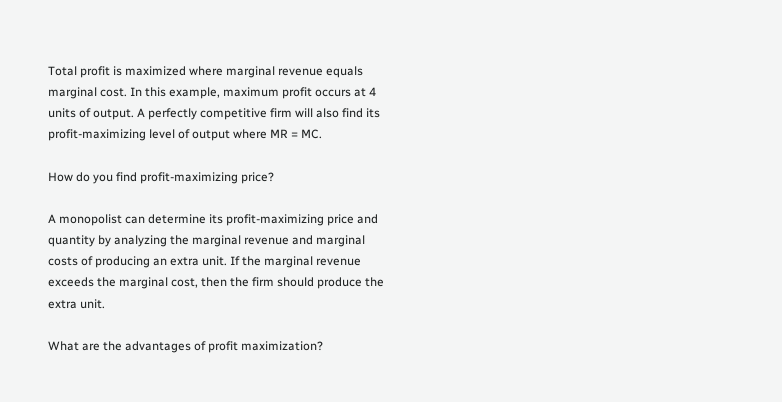Total profit is maximized where marginal revenue equals marginal cost. In this example, maximum profit occurs at 4 units of output. A perfectly competitive firm will also find its profit-maximizing level of output where MR = MC.

How do you find profit-maximizing price?

A monopolist can determine its profit-maximizing price and quantity by analyzing the marginal revenue and marginal costs of producing an extra unit. If the marginal revenue exceeds the marginal cost, then the firm should produce the extra unit.

What are the advantages of profit maximization?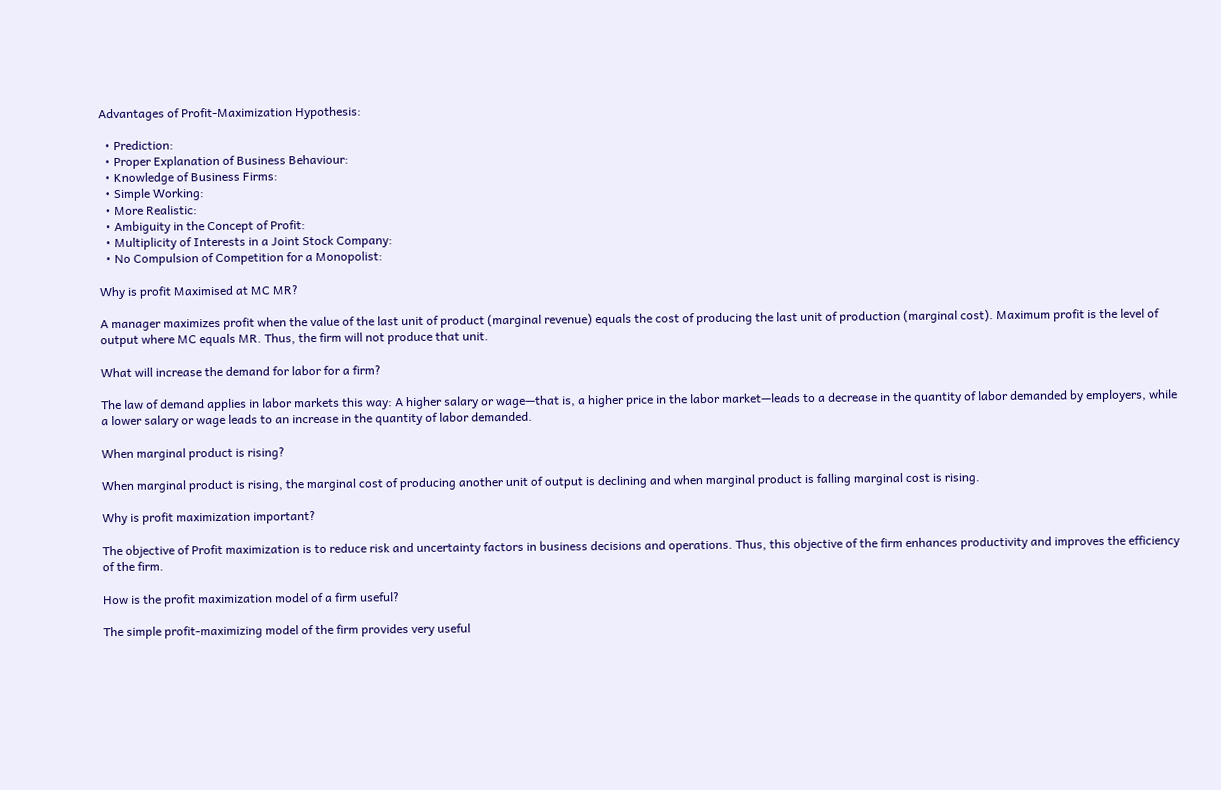Advantages of Profit-Maximization Hypothesis:

  • Prediction:
  • Proper Explanation of Business Behaviour:
  • Knowledge of Business Firms:
  • Simple Working:
  • More Realistic:
  • Ambiguity in the Concept of Profit:
  • Multiplicity of Interests in a Joint Stock Company:
  • No Compulsion of Competition for a Monopolist:

Why is profit Maximised at MC MR?

A manager maximizes profit when the value of the last unit of product (marginal revenue) equals the cost of producing the last unit of production (marginal cost). Maximum profit is the level of output where MC equals MR. Thus, the firm will not produce that unit.

What will increase the demand for labor for a firm?

The law of demand applies in labor markets this way: A higher salary or wage—that is, a higher price in the labor market—leads to a decrease in the quantity of labor demanded by employers, while a lower salary or wage leads to an increase in the quantity of labor demanded.

When marginal product is rising?

When marginal product is rising, the marginal cost of producing another unit of output is declining and when marginal product is falling marginal cost is rising.

Why is profit maximization important?

The objective of Profit maximization is to reduce risk and uncertainty factors in business decisions and operations. Thus, this objective of the firm enhances productivity and improves the efficiency of the firm.

How is the profit maximization model of a firm useful?

The simple profit-maximizing model of the firm provides very useful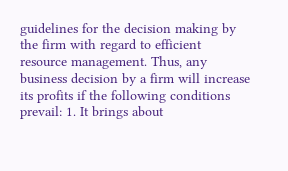guidelines for the decision making by the firm with regard to efficient resource management. Thus, any business decision by a firm will increase its profits if the following conditions prevail: 1. It brings about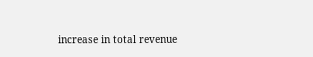increase in total revenue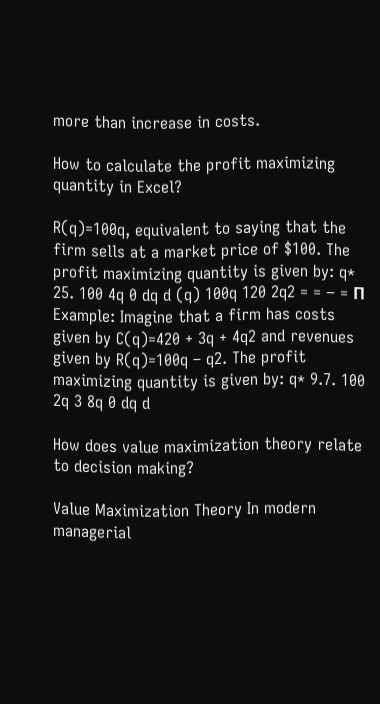more than increase in costs.

How to calculate the profit maximizing quantity in Excel?

R(q)=100q, equivalent to saying that the firm sells at a market price of $100. The profit maximizing quantity is given by: q* 25. 100 4q 0 dq d (q) 100q 120 2q2 = = − = Π Example: Imagine that a firm has costs given by C(q)=420 + 3q + 4q2 and revenues given by R(q)=100q – q2. The profit maximizing quantity is given by: q* 9.7. 100 2q 3 8q 0 dq d

How does value maximization theory relate to decision making?

Value Maximization Theory In modern managerial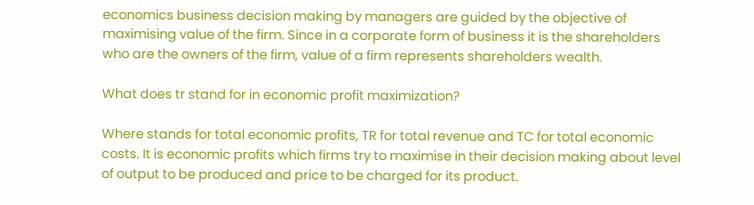economics business decision making by managers are guided by the objective of maximising value of the firm. Since in a corporate form of business it is the shareholders who are the owners of the firm, value of a firm represents shareholders wealth.

What does tr stand for in economic profit maximization?

Where stands for total economic profits, TR for total revenue and TC for total economic costs. It is economic profits which firms try to maximise in their decision making about level of output to be produced and price to be charged for its product.